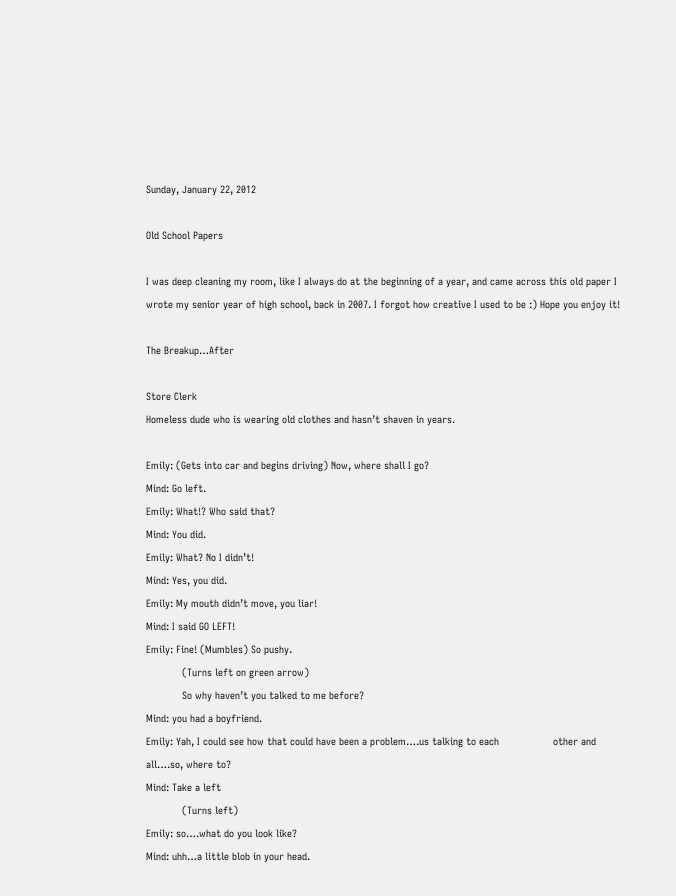Sunday, January 22, 2012

Old School Papers

I was deep cleaning my room, like I always do at the beginning of a year, and came across this old paper I wrote my senior year of high school, back in 2007. I forgot how creative I used to be :) Hope you enjoy it!

The Breakup…After

Store Clerk
Homeless dude who is wearing old clothes and hasn’t shaven in years.

Emily: (Gets into car and begins driving) Now, where shall I go?
Mind: Go left.
Emily: What!? Who said that?
Mind: You did.
Emily: What? No I didn’t!
Mind: Yes, you did.
Emily: My mouth didn’t move, you liar!
Mind: I said GO LEFT!
Emily: Fine! (Mumbles) So pushy.
            (Turns left on green arrow)
            So why haven’t you talked to me before?
Mind: you had a boyfriend.
Emily: Yah, I could see how that could have been a problem….us talking to each                  other and all….so, where to?
Mind: Take a left
            (Turns left)
Emily: so….what do you look like?
Mind: uhh…a little blob in your head.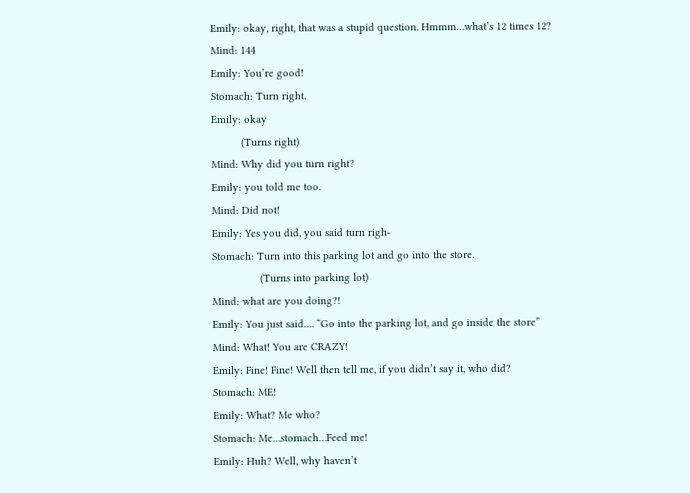Emily: okay, right, that was a stupid question. Hmmm…what’s 12 times 12?
Mind: 144
Emily: You’re good!
Stomach: Turn right.
Emily: okay
          (Turns right)
Mind: Why did you turn right?
Emily: you told me too.
Mind: Did not!
Emily: Yes you did, you said turn righ-
Stomach: Turn into this parking lot and go into the store.
                (Turns into parking lot)
Mind: what are you doing?!
Emily: You just said…. “Go into the parking lot, and go inside the store”
Mind: What! You are CRAZY!
Emily: Fine! Fine! Well then tell me, if you didn’t say it, who did?
Stomach: ME!
Emily: What? Me who?
Stomach: Me…stomach…Feed me!
Emily: Huh? Well, why haven’t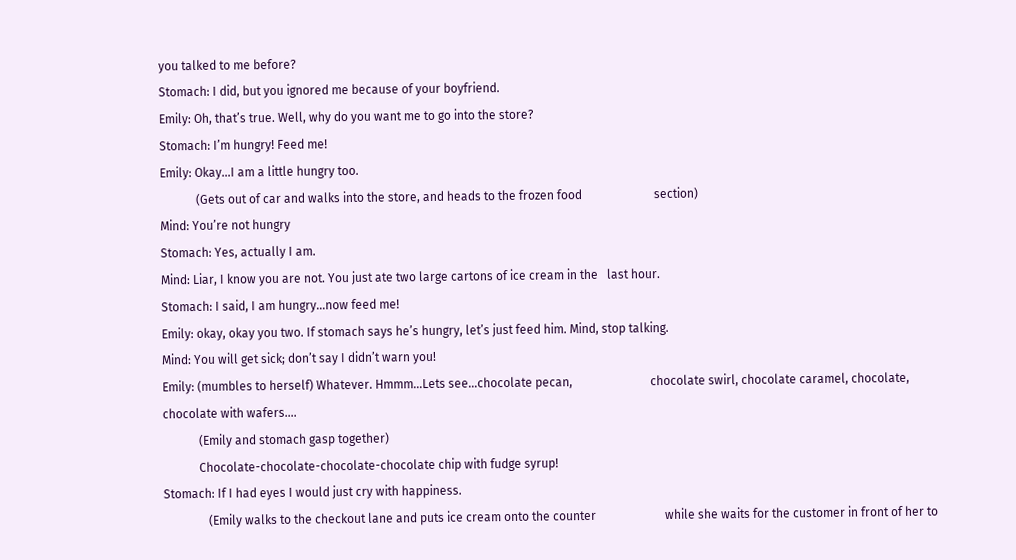you talked to me before?
Stomach: I did, but you ignored me because of your boyfriend.
Emily: Oh, that’s true. Well, why do you want me to go into the store?
Stomach: I’m hungry! Feed me!
Emily: Okay…I am a little hungry too.
            (Gets out of car and walks into the store, and heads to the frozen food                        section)
Mind: You’re not hungry
Stomach: Yes, actually I am.
Mind: Liar, I know you are not. You just ate two large cartons of ice cream in the   last hour.
Stomach: I said, I am hungry…now feed me!
Emily: okay, okay you two. If stomach says he’s hungry, let’s just feed him. Mind, stop talking.
Mind: You will get sick; don’t say I didn’t warn you!
Emily: (mumbles to herself) Whatever. Hmmm…Lets see…chocolate pecan,                          chocolate swirl, chocolate caramel, chocolate, chocolate with wafers….
            (Emily and stomach gasp together)
            Chocolate-chocolate-chocolate-chocolate chip with fudge syrup!
Stomach: If I had eyes I would just cry with happiness.
               (Emily walks to the checkout lane and puts ice cream onto the counter                       while she waits for the customer in front of her to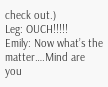check out.)
Leg: OUCH!!!!!
Emily: Now what’s the matter….Mind are you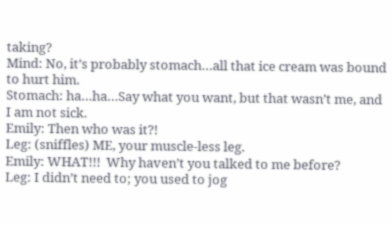taking?
Mind: No, it’s probably stomach…all that ice cream was bound to hurt him.
Stomach: ha…ha…Say what you want, but that wasn’t me, and I am not sick.
Emily: Then who was it?!
Leg: (sniffles) ME, your muscle-less leg.
Emily: WHAT!!!  Why haven’t you talked to me before?
Leg: I didn’t need to; you used to jog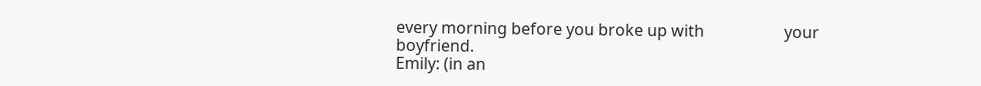every morning before you broke up with                    your boyfriend.
Emily: (in an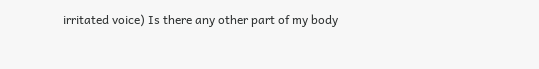irritated voice) Is there any other part of my body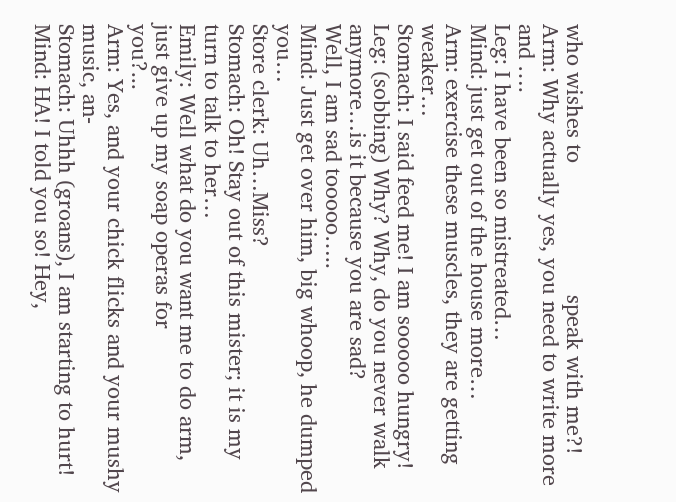who wishes to                      speak with me?!
Arm: Why actually yes, you need to write more and ….
Leg: I have been so mistreated…
Mind: just get out of the house more…
Arm: exercise these muscles, they are getting weaker…
Stomach: I said feed me! I am sooooo hungry!
Leg: (sobbing) Why? Why, do you never walk anymore…is it because you are sad?            Well, I am sad tooooo…..
Mind: Just get over him, big whoop, he dumped you…
Store clerk: Uh…Miss?
Stomach: Oh! Stay out of this mister; it is my turn to talk to her…
Emily: Well what do you want me to do arm, just give up my soap operas for                       you?...
Arm: Yes, and your chick flicks and your mushy music, an-
Stomach: Uhhh (groans), I am starting to hurt!
Mind: HA! I told you so! Hey,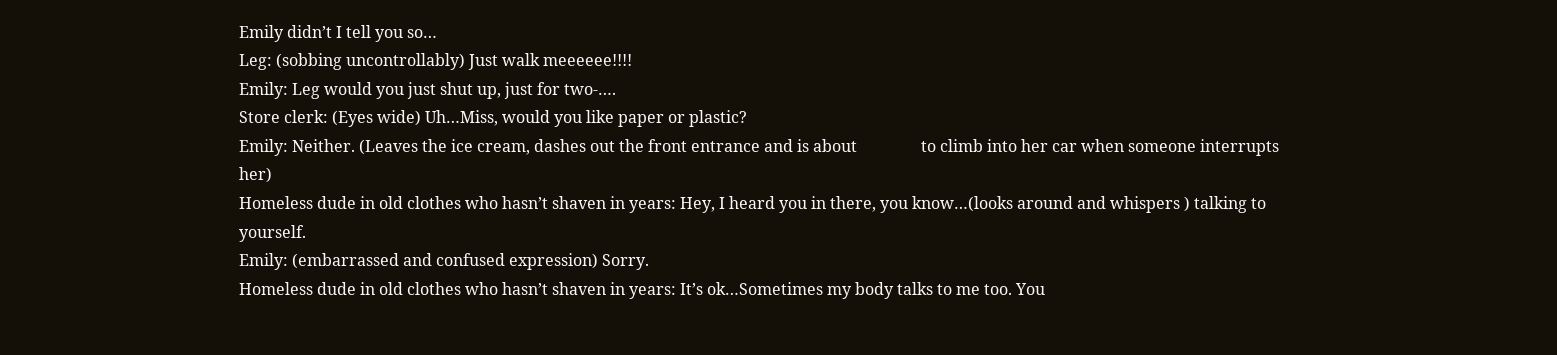Emily didn’t I tell you so…
Leg: (sobbing uncontrollably) Just walk meeeeee!!!!
Emily: Leg would you just shut up, just for two-….
Store clerk: (Eyes wide) Uh…Miss, would you like paper or plastic?
Emily: Neither. (Leaves the ice cream, dashes out the front entrance and is about                to climb into her car when someone interrupts her)
Homeless dude in old clothes who hasn’t shaven in years: Hey, I heard you in there, you know…(looks around and whispers ) talking to yourself.
Emily: (embarrassed and confused expression) Sorry.
Homeless dude in old clothes who hasn’t shaven in years: It’s ok…Sometimes my body talks to me too. You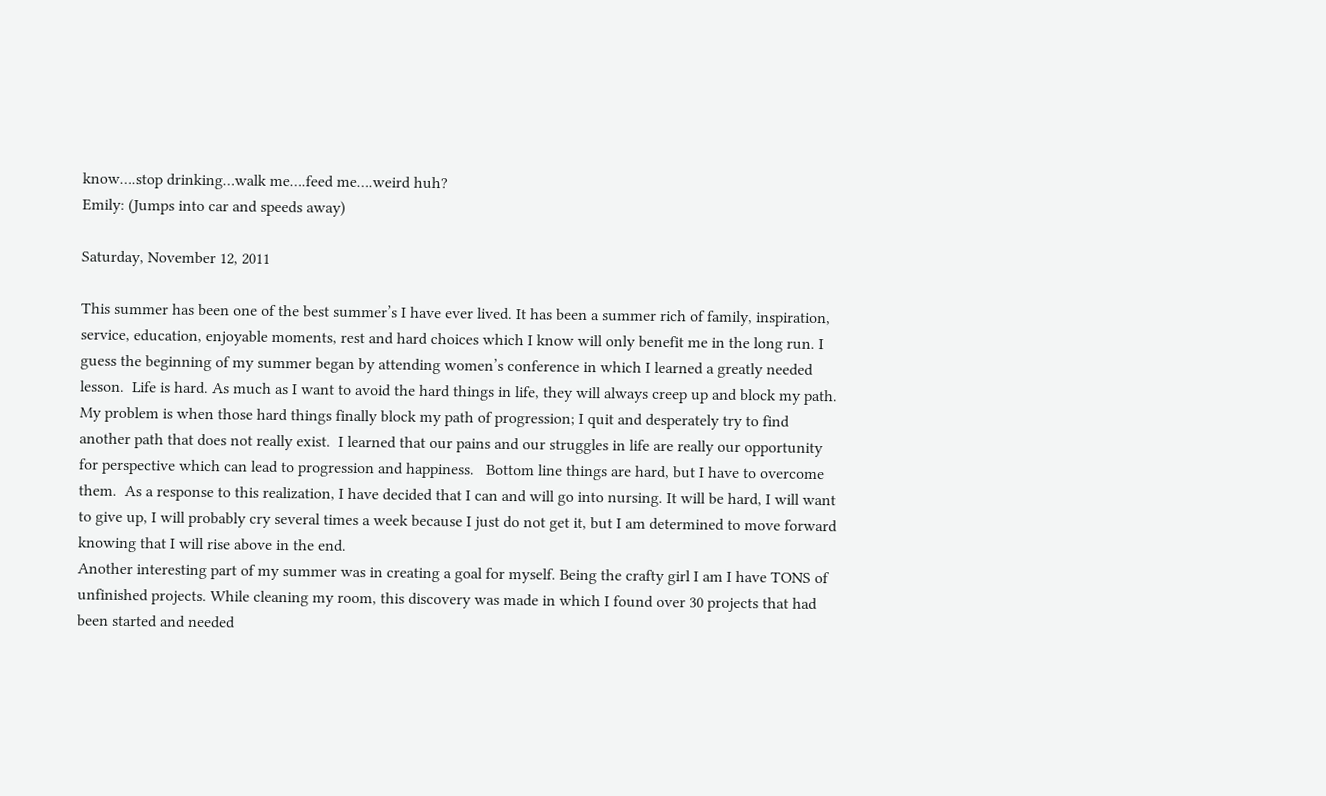know….stop drinking…walk me….feed me….weird huh?
Emily: (Jumps into car and speeds away)

Saturday, November 12, 2011

This summer has been one of the best summer’s I have ever lived. It has been a summer rich of family, inspiration, service, education, enjoyable moments, rest and hard choices which I know will only benefit me in the long run. I guess the beginning of my summer began by attending women’s conference in which I learned a greatly needed lesson.  Life is hard. As much as I want to avoid the hard things in life, they will always creep up and block my path. My problem is when those hard things finally block my path of progression; I quit and desperately try to find another path that does not really exist.  I learned that our pains and our struggles in life are really our opportunity for perspective which can lead to progression and happiness.   Bottom line things are hard, but I have to overcome them.  As a response to this realization, I have decided that I can and will go into nursing. It will be hard, I will want to give up, I will probably cry several times a week because I just do not get it, but I am determined to move forward knowing that I will rise above in the end.
Another interesting part of my summer was in creating a goal for myself. Being the crafty girl I am I have TONS of unfinished projects. While cleaning my room, this discovery was made in which I found over 30 projects that had been started and needed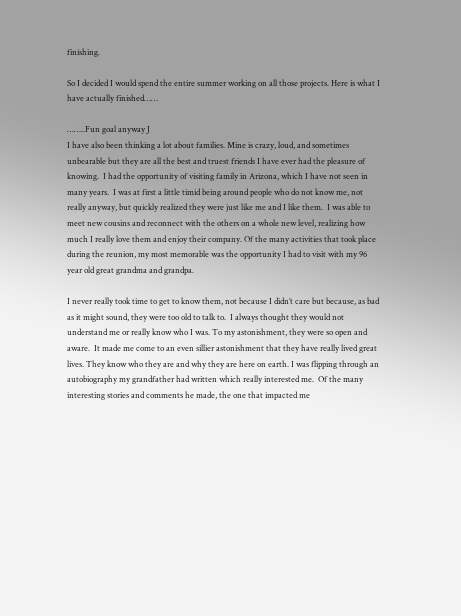finishing.

So I decided I would spend the entire summer working on all those projects. Here is what I have actually finished……

……..Fun goal anyway J
I have also been thinking a lot about families. Mine is crazy, loud, and sometimes unbearable but they are all the best and truest friends I have ever had the pleasure of knowing.  I had the opportunity of visiting family in Arizona, which I have not seen in many years.  I was at first a little timid being around people who do not know me, not really anyway, but quickly realized they were just like me and I like them.  I was able to meet new cousins and reconnect with the others on a whole new level, realizing how much I really love them and enjoy their company. Of the many activities that took place during the reunion, my most memorable was the opportunity I had to visit with my 96 year old great grandma and grandpa.

I never really took time to get to know them, not because I didn’t care but because, as bad as it might sound, they were too old to talk to.  I always thought they would not understand me or really know who I was. To my astonishment, they were so open and aware.  It made me come to an even sillier astonishment that they have really lived great lives. They know who they are and why they are here on earth. I was flipping through an autobiography my grandfather had written which really interested me.  Of the many interesting stories and comments he made, the one that impacted me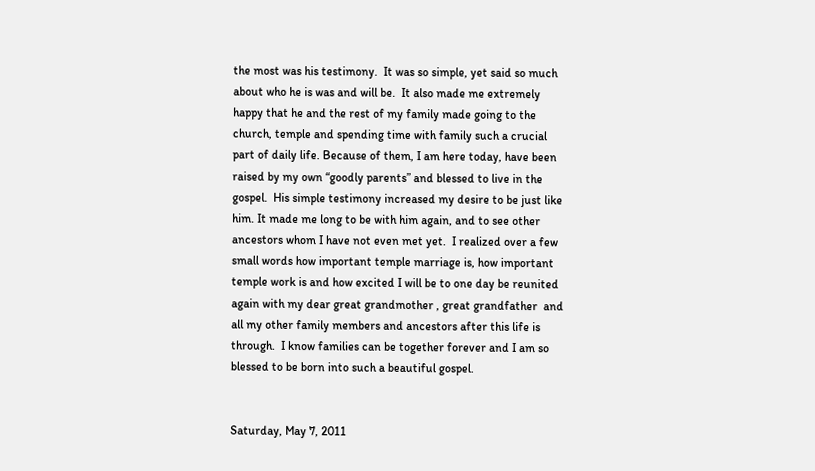the most was his testimony.  It was so simple, yet said so much about who he is was and will be.  It also made me extremely happy that he and the rest of my family made going to the church, temple and spending time with family such a crucial part of daily life. Because of them, I am here today, have been raised by my own “goodly parents” and blessed to live in the gospel.  His simple testimony increased my desire to be just like him. It made me long to be with him again, and to see other ancestors whom I have not even met yet.  I realized over a few small words how important temple marriage is, how important temple work is and how excited I will be to one day be reunited again with my dear great grandmother , great grandfather  and all my other family members and ancestors after this life is through.  I know families can be together forever and I am so blessed to be born into such a beautiful gospel.


Saturday, May 7, 2011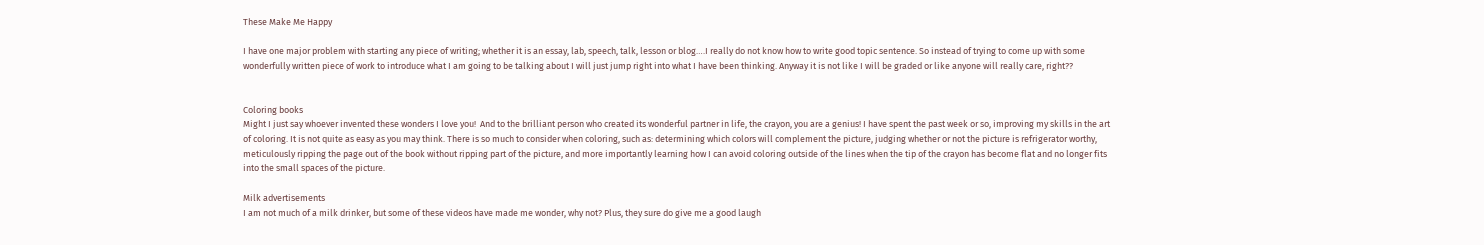These Make Me Happy

I have one major problem with starting any piece of writing; whether it is an essay, lab, speech, talk, lesson or blog….I really do not know how to write good topic sentence. So instead of trying to come up with some wonderfully written piece of work to introduce what I am going to be talking about I will just jump right into what I have been thinking. Anyway it is not like I will be graded or like anyone will really care, right??


Coloring books
Might I just say whoever invented these wonders I love you!  And to the brilliant person who created its wonderful partner in life, the crayon, you are a genius! I have spent the past week or so, improving my skills in the art of coloring. It is not quite as easy as you may think. There is so much to consider when coloring, such as: determining which colors will complement the picture, judging whether or not the picture is refrigerator worthy, meticulously ripping the page out of the book without ripping part of the picture, and more importantly learning how I can avoid coloring outside of the lines when the tip of the crayon has become flat and no longer fits into the small spaces of the picture.

Milk advertisements
I am not much of a milk drinker, but some of these videos have made me wonder, why not? Plus, they sure do give me a good laugh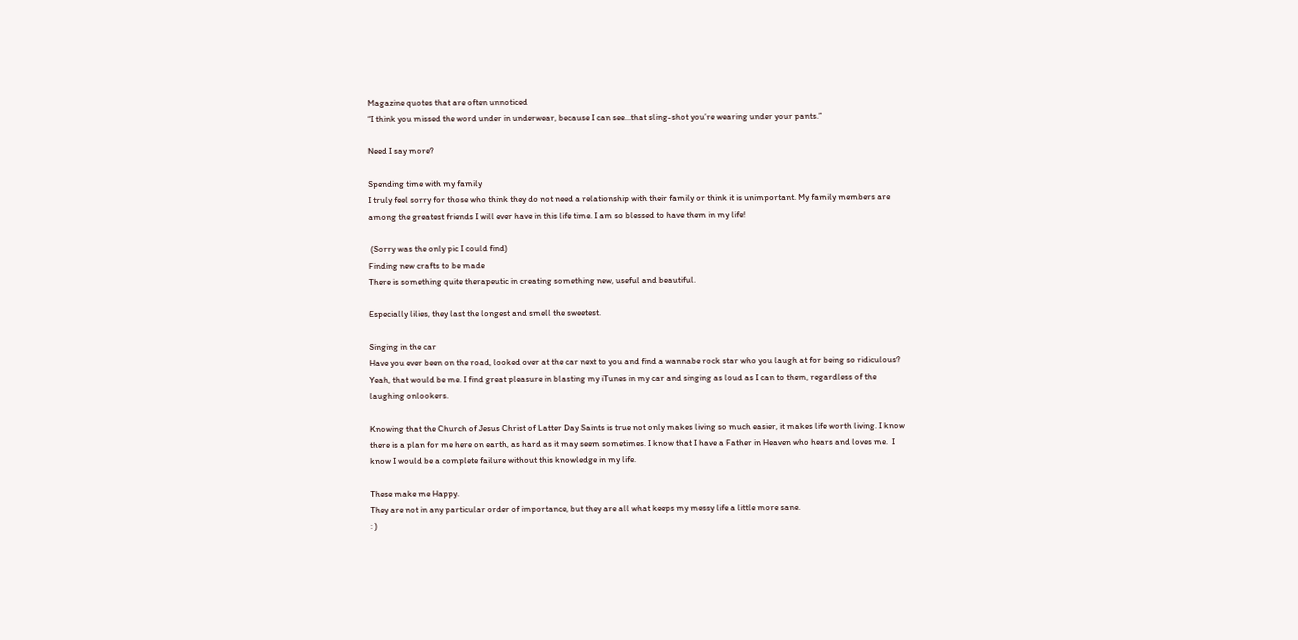Magazine quotes that are often unnoticed
“I think you missed the word under in underwear, because I can see…that sling-shot you’re wearing under your pants.”

Need I say more?

Spending time with my family
I truly feel sorry for those who think they do not need a relationship with their family or think it is unimportant. My family members are among the greatest friends I will ever have in this life time. I am so blessed to have them in my life!

 (Sorry was the only pic I could find)
Finding new crafts to be made
There is something quite therapeutic in creating something new, useful and beautiful.

Especially lilies, they last the longest and smell the sweetest.

Singing in the car
Have you ever been on the road, looked over at the car next to you and find a wannabe rock star who you laugh at for being so ridiculous? Yeah, that would be me. I find great pleasure in blasting my iTunes in my car and singing as loud as I can to them, regardless of the laughing onlookers.

Knowing that the Church of Jesus Christ of Latter Day Saints is true not only makes living so much easier, it makes life worth living. I know there is a plan for me here on earth, as hard as it may seem sometimes. I know that I have a Father in Heaven who hears and loves me.  I know I would be a complete failure without this knowledge in my life.

These make me Happy.
They are not in any particular order of importance, but they are all what keeps my messy life a little more sane.
: )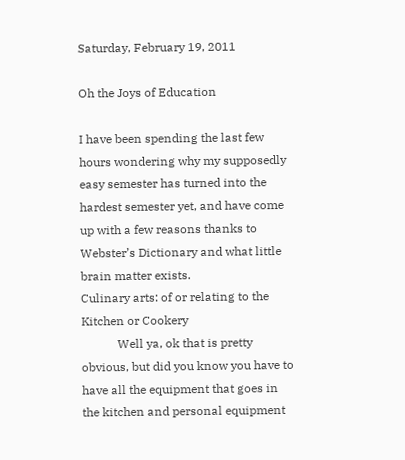Saturday, February 19, 2011

Oh the Joys of Education

I have been spending the last few hours wondering why my supposedly easy semester has turned into the hardest semester yet, and have come up with a few reasons thanks to Webster’s Dictionary and what little brain matter exists.
Culinary arts: of or relating to the Kitchen or Cookery
            Well ya, ok that is pretty obvious, but did you know you have to have all the equipment that goes in the kitchen and personal equipment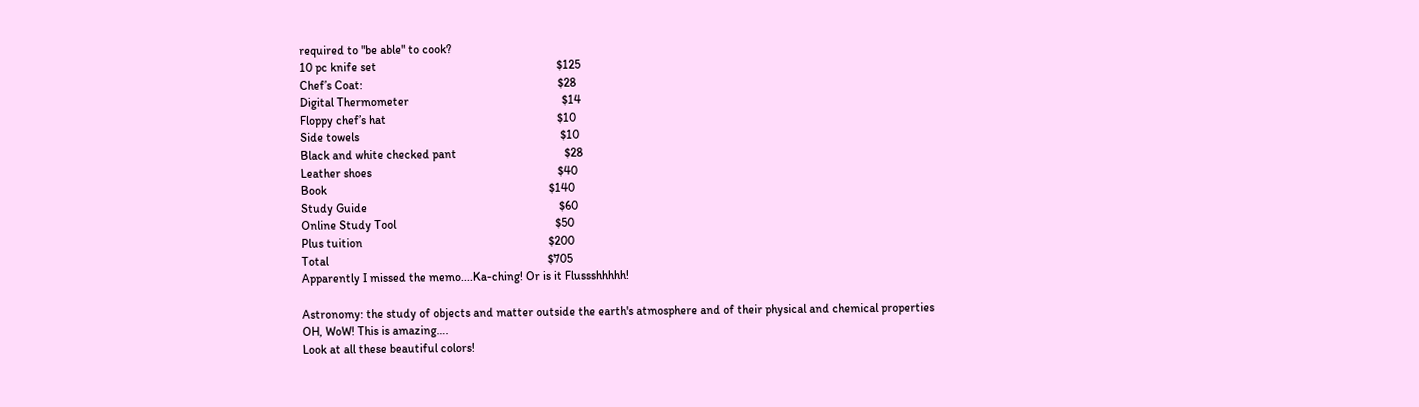required to "be able" to cook?
10 pc knife set                                                            $125
Chef’s Coat:                                                                 $28
Digital Thermometer                                                   $14
Floppy chef’s hat                                                         $10
Side towels                                                                   $10
Black and white checked pant                                    $28
Leather shoes                                                              $40
Book                                                                          $140
Study Guide                                                                $60
Online Study Tool                                                     $50
Plus tuition                                                              $200
Total                                                                         $705
Apparently I missed the memo....Ka-ching! Or is it Flussshhhhh!

Astronomy: the study of objects and matter outside the earth's atmosphere and of their physical and chemical properties
OH, WoW! This is amazing….
Look at all these beautiful colors!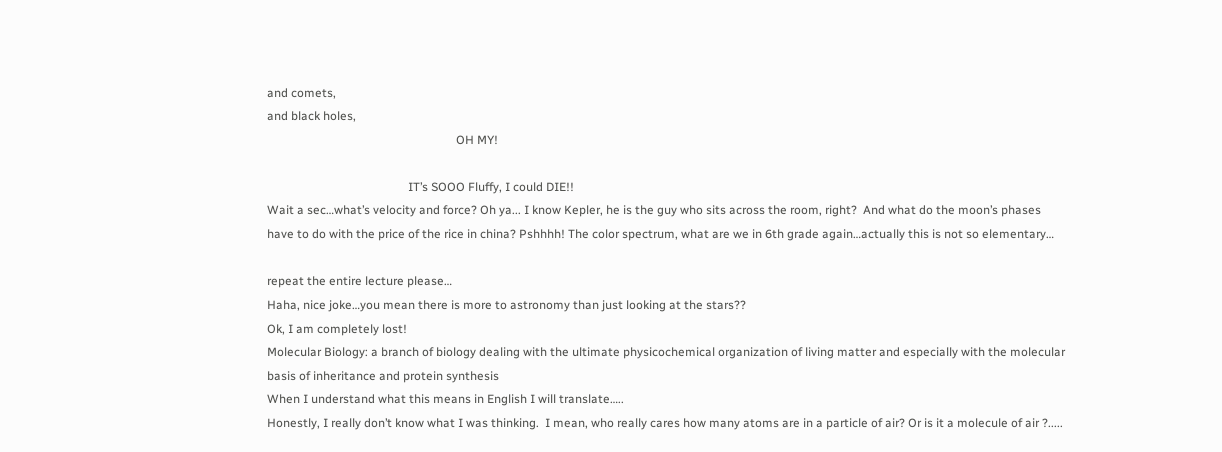and comets,
and black holes,
                                                               OH MY!

                                               IT’s SOOO Fluffy, I could DIE!!
Wait a sec…what’s velocity and force? Oh ya... I know Kepler, he is the guy who sits across the room, right?  And what do the moon’s phases have to do with the price of the rice in china? Pshhhh! The color spectrum, what are we in 6th grade again…actually this is not so elementary…

repeat the entire lecture please…
Haha, nice joke…you mean there is more to astronomy than just looking at the stars??
Ok, I am completely lost!
Molecular Biology: a branch of biology dealing with the ultimate physicochemical organization of living matter and especially with the molecular basis of inheritance and protein synthesis
When I understand what this means in English I will translate…..
Honestly, I really don’t know what I was thinking.  I mean, who really cares how many atoms are in a particle of air? Or is it a molecule of air ?.....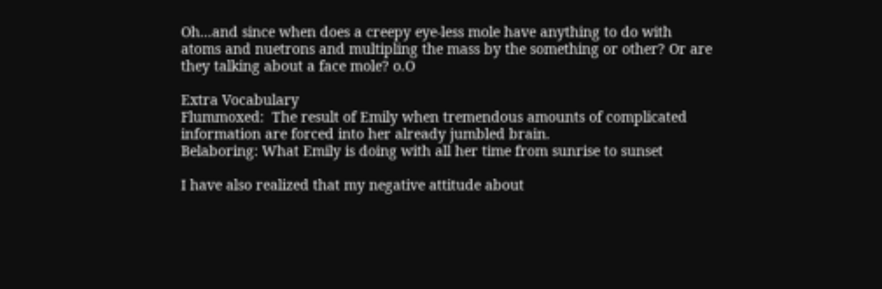Oh...and since when does a creepy eye-less mole have anything to do with atoms and nuetrons and multipling the mass by the something or other? Or are they talking about a face mole? o.O

Extra Vocabulary
Flummoxed:  The result of Emily when tremendous amounts of complicated information are forced into her already jumbled brain.
Belaboring: What Emily is doing with all her time from sunrise to sunset

I have also realized that my negative attitude about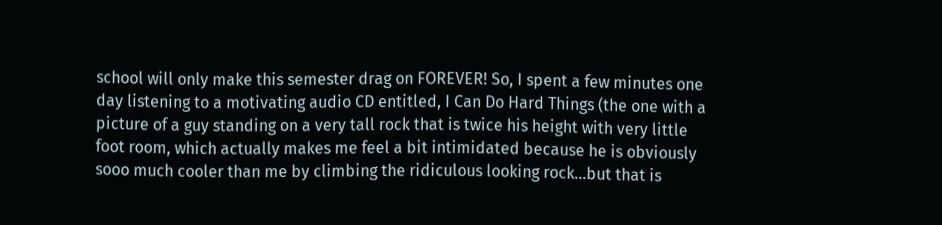school will only make this semester drag on FOREVER! So, I spent a few minutes one day listening to a motivating audio CD entitled, I Can Do Hard Things (the one with a picture of a guy standing on a very tall rock that is twice his height with very little foot room, which actually makes me feel a bit intimidated because he is obviously sooo much cooler than me by climbing the ridiculous looking rock...but that is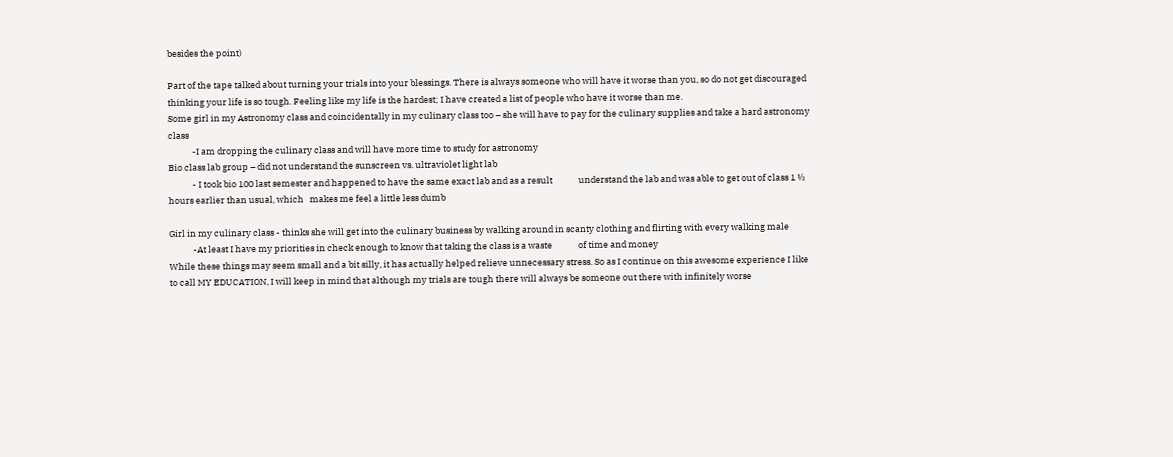besides the point)

Part of the tape talked about turning your trials into your blessings. There is always someone who will have it worse than you, so do not get discouraged thinking your life is so tough. Feeling like my life is the hardest; I have created a list of people who have it worse than me.
Some girl in my Astronomy class and coincidentally in my culinary class too – she will have to pay for the culinary supplies and take a hard astronomy class
            -I am dropping the culinary class and will have more time to study for astronomy
Bio class lab group – did not understand the sunscreen vs. ultraviolet light lab
            - I took bio 100 last semester and happened to have the same exact lab and as a result             understand the lab and was able to get out of class 1 ½ hours earlier than usual, which   makes me feel a little less dumb

Girl in my culinary class - thinks she will get into the culinary business by walking around in scanty clothing and flirting with every walking male
            -At least I have my priorities in check enough to know that taking the class is a waste             of time and money
While these things may seem small and a bit silly, it has actually helped relieve unnecessary stress. So as I continue on this awesome experience I like to call MY EDUCATION, I will keep in mind that although my trials are tough there will always be someone out there with infinitely worse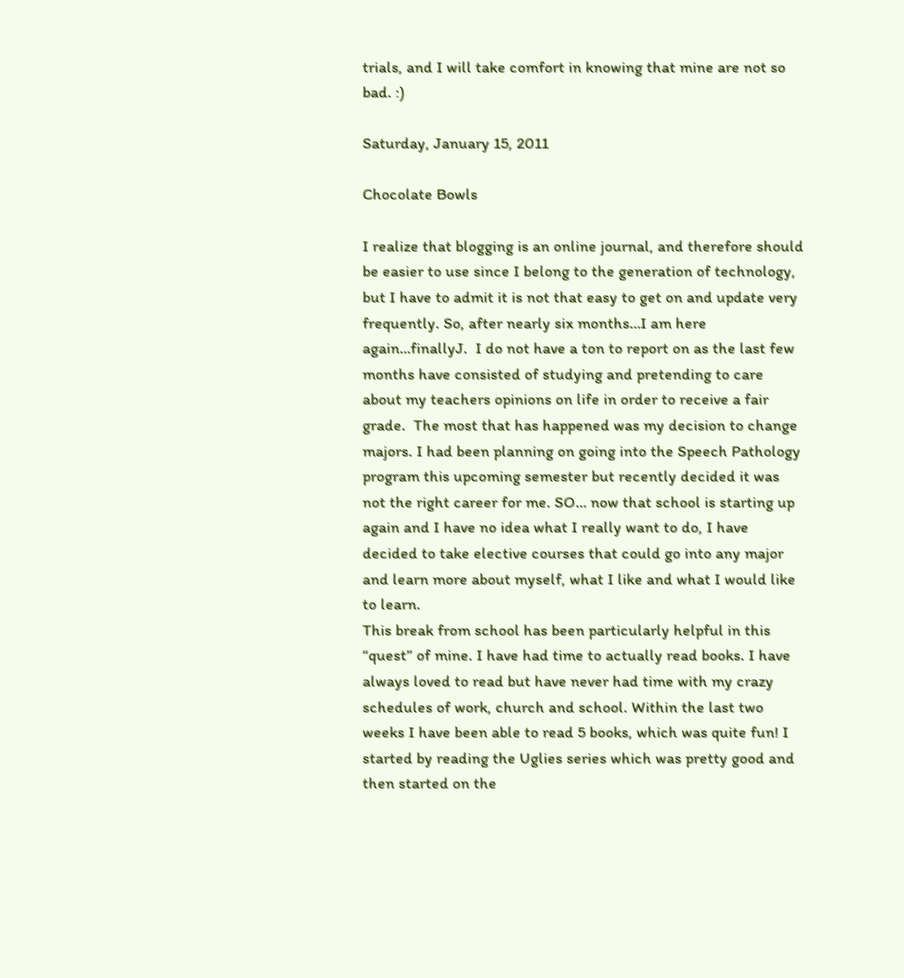trials, and I will take comfort in knowing that mine are not so bad. :)

Saturday, January 15, 2011

Chocolate Bowls

I realize that blogging is an online journal, and therefore should be easier to use since I belong to the generation of technology, but I have to admit it is not that easy to get on and update very frequently. So, after nearly six months…I am here again…finallyJ.  I do not have a ton to report on as the last few months have consisted of studying and pretending to care about my teachers opinions on life in order to receive a fair grade.  The most that has happened was my decision to change majors. I had been planning on going into the Speech Pathology program this upcoming semester but recently decided it was not the right career for me. SO… now that school is starting up again and I have no idea what I really want to do, I have decided to take elective courses that could go into any major and learn more about myself, what I like and what I would like to learn.
This break from school has been particularly helpful in this “quest” of mine. I have had time to actually read books. I have always loved to read but have never had time with my crazy schedules of work, church and school. Within the last two weeks I have been able to read 5 books, which was quite fun! I started by reading the Uglies series which was pretty good and then started on the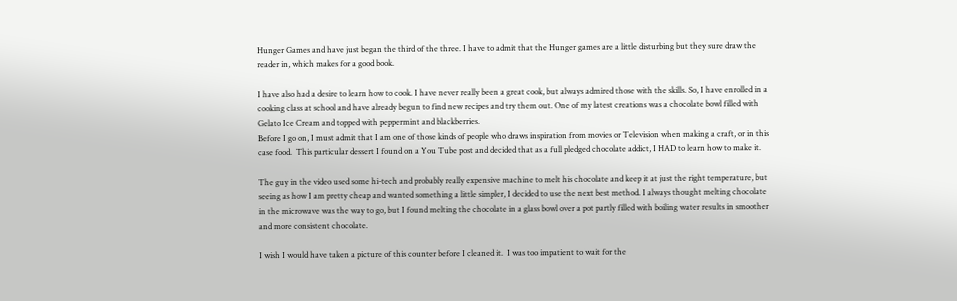Hunger Games and have just began the third of the three. I have to admit that the Hunger games are a little disturbing but they sure draw the reader in, which makes for a good book.

I have also had a desire to learn how to cook. I have never really been a great cook, but always admired those with the skills. So, I have enrolled in a cooking class at school and have already begun to find new recipes and try them out. One of my latest creations was a chocolate bowl filled with Gelato Ice Cream and topped with peppermint and blackberries.
Before I go on, I must admit that I am one of those kinds of people who draws inspiration from movies or Television when making a craft, or in this case food.  This particular dessert I found on a You Tube post and decided that as a full pledged chocolate addict, I HAD to learn how to make it.

The guy in the video used some hi-tech and probably really expensive machine to melt his chocolate and keep it at just the right temperature, but seeing as how I am pretty cheap and wanted something a little simpler, I decided to use the next best method. I always thought melting chocolate in the microwave was the way to go, but I found melting the chocolate in a glass bowl over a pot partly filled with boiling water results in smoother and more consistent chocolate.

I wish I would have taken a picture of this counter before I cleaned it.  I was too impatient to wait for the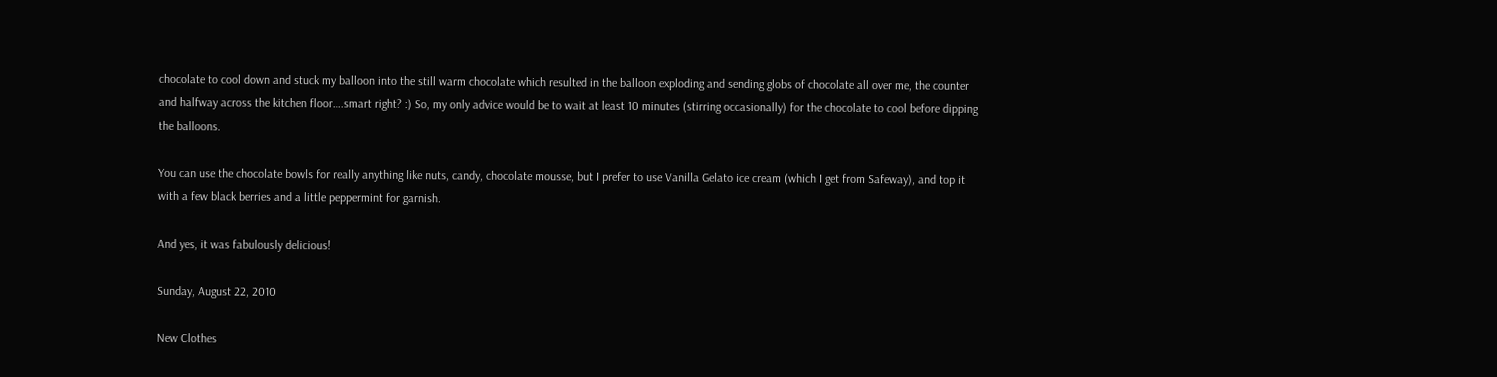chocolate to cool down and stuck my balloon into the still warm chocolate which resulted in the balloon exploding and sending globs of chocolate all over me, the counter and halfway across the kitchen floor….smart right? :) So, my only advice would be to wait at least 10 minutes (stirring occasionally) for the chocolate to cool before dipping the balloons.

You can use the chocolate bowls for really anything like nuts, candy, chocolate mousse, but I prefer to use Vanilla Gelato ice cream (which I get from Safeway), and top it with a few black berries and a little peppermint for garnish.

And yes, it was fabulously delicious!

Sunday, August 22, 2010

New Clothes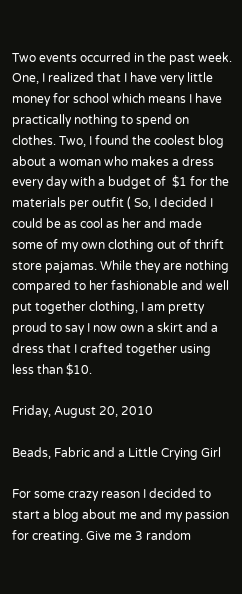Two events occurred in the past week. One, I realized that I have very little money for school which means I have practically nothing to spend on clothes. Two, I found the coolest blog about a woman who makes a dress every day with a budget of  $1 for the materials per outfit ( So, I decided I could be as cool as her and made some of my own clothing out of thrift store pajamas. While they are nothing compared to her fashionable and well put together clothing, I am pretty proud to say I now own a skirt and a dress that I crafted together using less than $10.

Friday, August 20, 2010

Beads, Fabric and a Little Crying Girl

For some crazy reason I decided to start a blog about me and my passion for creating. Give me 3 random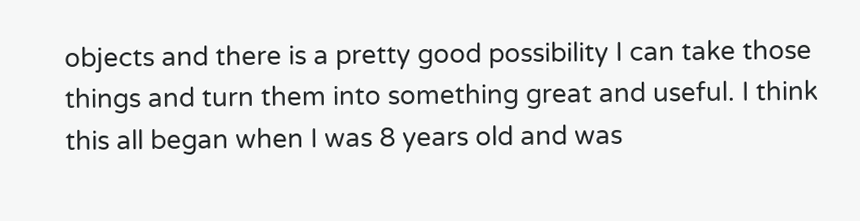objects and there is a pretty good possibility I can take those things and turn them into something great and useful. I think this all began when I was 8 years old and was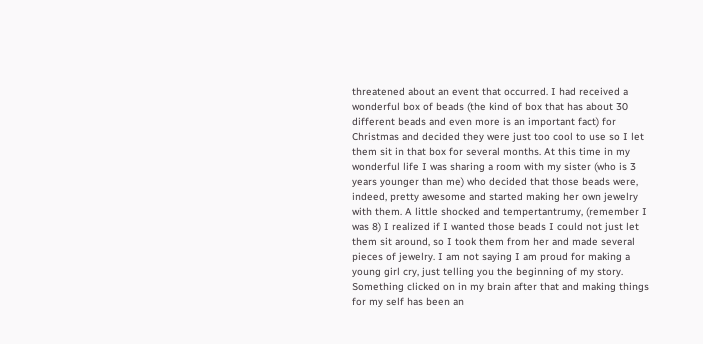threatened about an event that occurred. I had received a wonderful box of beads (the kind of box that has about 30 different beads and even more is an important fact) for Christmas and decided they were just too cool to use so I let them sit in that box for several months. At this time in my wonderful life I was sharing a room with my sister (who is 3 years younger than me) who decided that those beads were, indeed, pretty awesome and started making her own jewelry with them. A little shocked and tempertantrumy, (remember I was 8) I realized if I wanted those beads I could not just let them sit around, so I took them from her and made several pieces of jewelry. I am not saying I am proud for making a young girl cry, just telling you the beginning of my story. Something clicked on in my brain after that and making things for my self has been an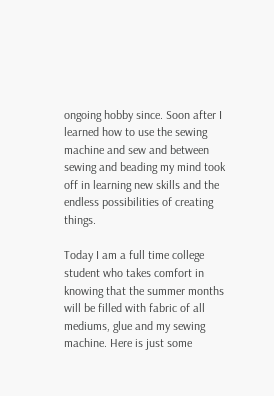ongoing hobby since. Soon after I learned how to use the sewing machine and sew and between sewing and beading my mind took off in learning new skills and the endless possibilities of creating things.

Today I am a full time college student who takes comfort in knowing that the summer months will be filled with fabric of all mediums, glue and my sewing machine. Here is just some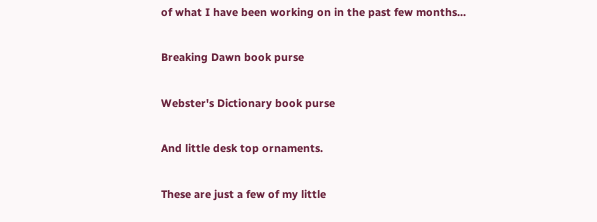of what I have been working on in the past few months...

Breaking Dawn book purse

Webster's Dictionary book purse

And little desk top ornaments.

These are just a few of my little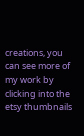creations, you can see more of my work by clicking into the etsy thumbnails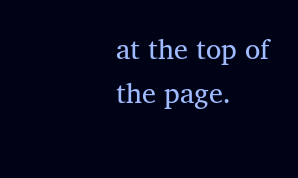at the top of the page.